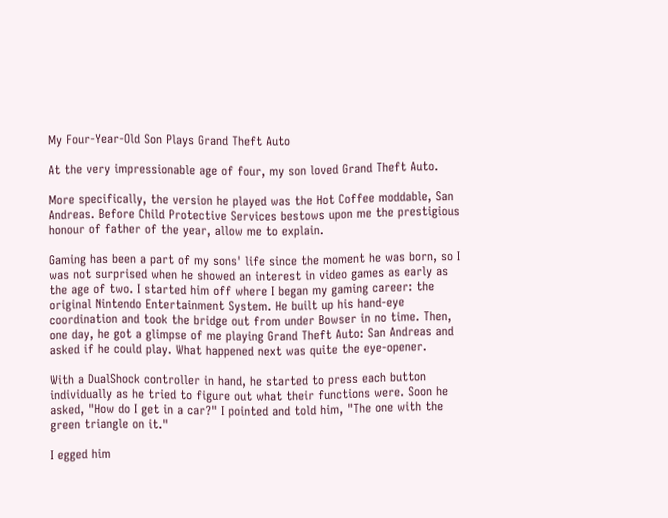My Four-Year-Old Son Plays Grand Theft Auto

At the very impressionable age of four, my son loved Grand Theft Auto.

More specifically, the version he played was the Hot Coffee moddable, San Andreas. Before Child Protective Services bestows upon me the prestigious honour of father of the year, allow me to explain.

Gaming has been a part of my sons' life since the moment he was born, so I was not surprised when he showed an interest in video games as early as the age of two. I started him off where I began my gaming career: the original Nintendo Entertainment System. He built up his hand-eye coordination and took the bridge out from under Bowser in no time. Then, one day, he got a glimpse of me playing Grand Theft Auto: San Andreas and asked if he could play. What happened next was quite the eye-opener.

With a DualShock controller in hand, he started to press each button individually as he tried to figure out what their functions were. Soon he asked, "How do I get in a car?" I pointed and told him, "The one with the green triangle on it."

I egged him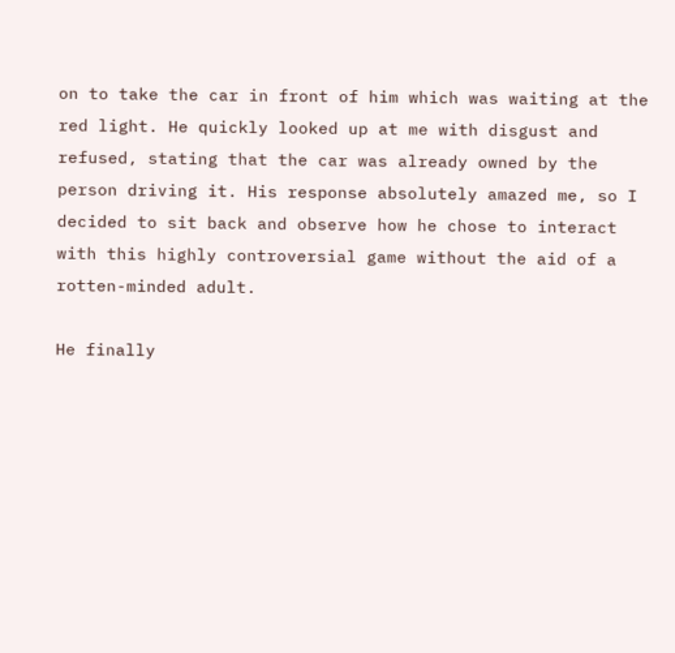on to take the car in front of him which was waiting at the red light. He quickly looked up at me with disgust and refused, stating that the car was already owned by the person driving it. His response absolutely amazed me, so I decided to sit back and observe how he chose to interact with this highly controversial game without the aid of a rotten-minded adult.

He finally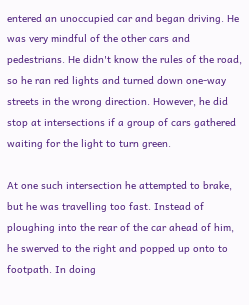entered an unoccupied car and began driving. He was very mindful of the other cars and pedestrians. He didn't know the rules of the road, so he ran red lights and turned down one-way streets in the wrong direction. However, he did stop at intersections if a group of cars gathered waiting for the light to turn green.

At one such intersection he attempted to brake, but he was travelling too fast. Instead of ploughing into the rear of the car ahead of him, he swerved to the right and popped up onto to footpath. In doing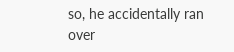so, he accidentally ran over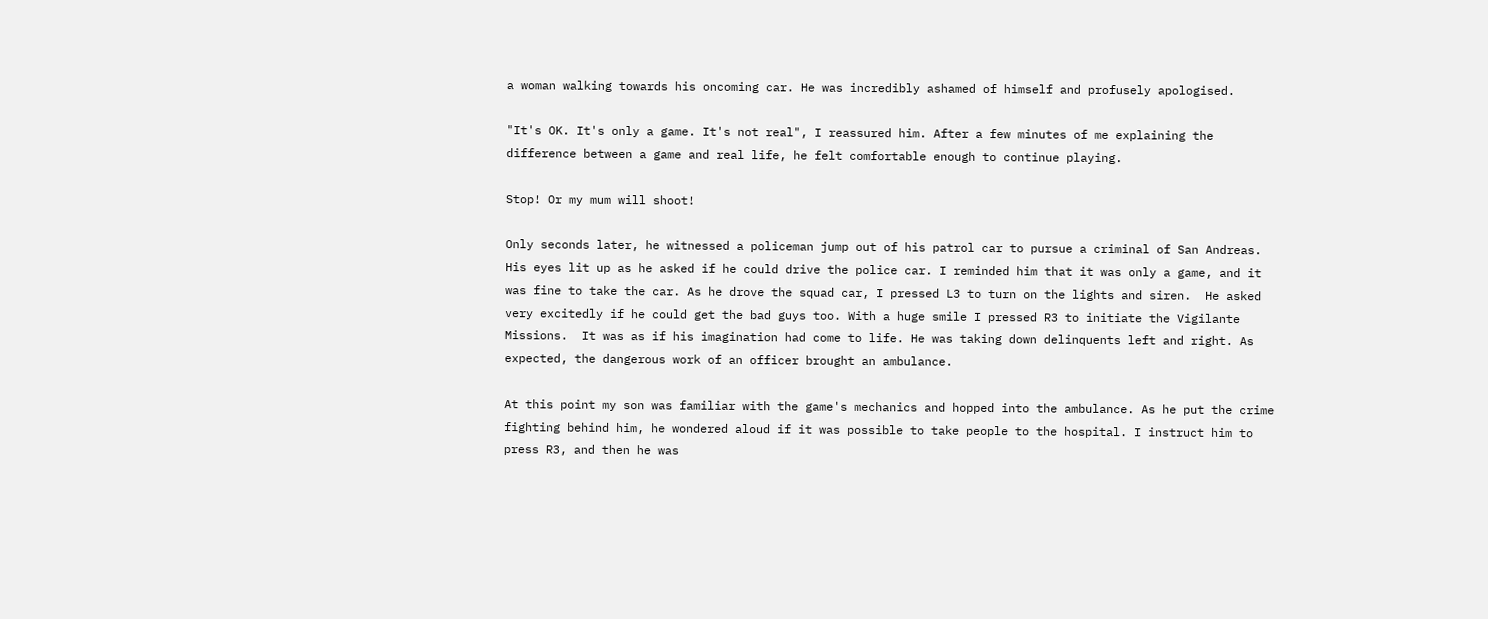a woman walking towards his oncoming car. He was incredibly ashamed of himself and profusely apologised.

"It's OK. It's only a game. It's not real", I reassured him. After a few minutes of me explaining the difference between a game and real life, he felt comfortable enough to continue playing.

Stop! Or my mum will shoot!

Only seconds later, he witnessed a policeman jump out of his patrol car to pursue a criminal of San Andreas.  His eyes lit up as he asked if he could drive the police car. I reminded him that it was only a game, and it was fine to take the car. As he drove the squad car, I pressed L3 to turn on the lights and siren.  He asked very excitedly if he could get the bad guys too. With a huge smile I pressed R3 to initiate the Vigilante Missions.  It was as if his imagination had come to life. He was taking down delinquents left and right. As expected, the dangerous work of an officer brought an ambulance.

At this point my son was familiar with the game's mechanics and hopped into the ambulance. As he put the crime fighting behind him, he wondered aloud if it was possible to take people to the hospital. I instruct him to press R3, and then he was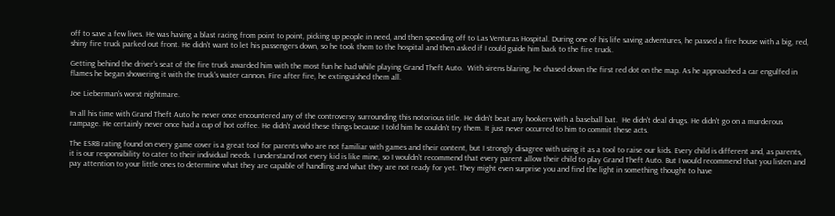off to save a few lives. He was having a blast racing from point to point, picking up people in need, and then speeding off to Las Venturas Hospital. During one of his life saving adventures, he passed a fire house with a big, red, shiny fire truck parked out front. He didn't want to let his passengers down, so he took them to the hospital and then asked if I could guide him back to the fire truck.

Getting behind the driver's seat of the fire truck awarded him with the most fun he had while playing Grand Theft Auto.  With sirens blaring, he chased down the first red dot on the map. As he approached a car engulfed in flames he began showering it with the truck's water cannon. Fire after fire, he extinguished them all.

Joe Lieberman's worst nightmare.

In all his time with Grand Theft Auto he never once encountered any of the controversy surrounding this notorious title. He didn't beat any hookers with a baseball bat.  He didn't deal drugs. He didn't go on a murderous rampage. He certainly never once had a cup of hot coffee. He didn't avoid these things because I told him he couldn't try them. It just never occurred to him to commit these acts.

The ESRB rating found on every game cover is a great tool for parents who are not familiar with games and their content, but I strongly disagree with using it as a tool to raise our kids. Every child is different and, as parents, it is our responsibility to cater to their individual needs. I understand not every kid is like mine, so I wouldn't recommend that every parent allow their child to play Grand Theft Auto. But I would recommend that you listen and pay attention to your little ones to determine what they are capable of handling and what they are not ready for yet. They might even surprise you and find the light in something thought to have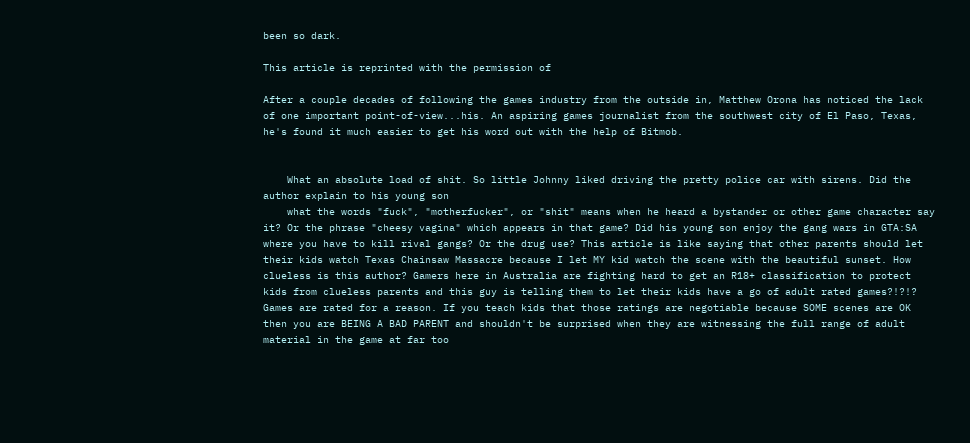been so dark.

This article is reprinted with the permission of

After a couple decades of following the games industry from the outside in, Matthew Orona has noticed the lack of one important point-of-view...his. An aspiring games journalist from the southwest city of El Paso, Texas, he's found it much easier to get his word out with the help of Bitmob.


    What an absolute load of shit. So little Johnny liked driving the pretty police car with sirens. Did the author explain to his young son
    what the words "fuck", "motherfucker", or "shit" means when he heard a bystander or other game character say it? Or the phrase "cheesy vagina" which appears in that game? Did his young son enjoy the gang wars in GTA:SA where you have to kill rival gangs? Or the drug use? This article is like saying that other parents should let their kids watch Texas Chainsaw Massacre because I let MY kid watch the scene with the beautiful sunset. How clueless is this author? Gamers here in Australia are fighting hard to get an R18+ classification to protect kids from clueless parents and this guy is telling them to let their kids have a go of adult rated games?!?!? Games are rated for a reason. If you teach kids that those ratings are negotiable because SOME scenes are OK then you are BEING A BAD PARENT and shouldn't be surprised when they are witnessing the full range of adult material in the game at far too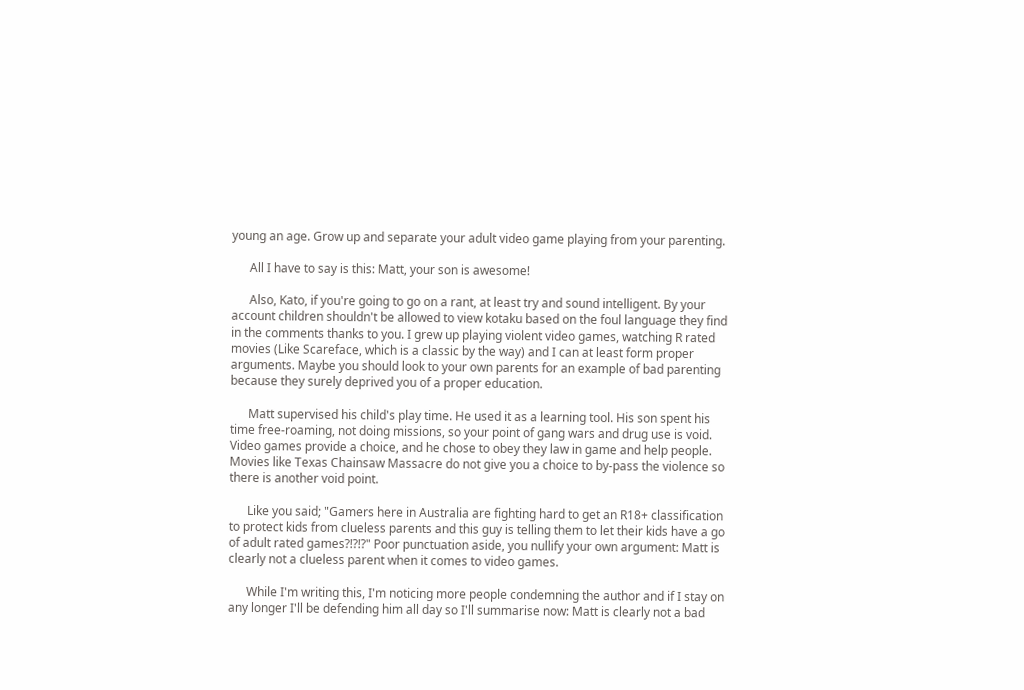young an age. Grow up and separate your adult video game playing from your parenting.

      All I have to say is this: Matt, your son is awesome!

      Also, Kato, if you're going to go on a rant, at least try and sound intelligent. By your account children shouldn't be allowed to view kotaku based on the foul language they find in the comments thanks to you. I grew up playing violent video games, watching R rated movies (Like Scareface, which is a classic by the way) and I can at least form proper arguments. Maybe you should look to your own parents for an example of bad parenting because they surely deprived you of a proper education.

      Matt supervised his child's play time. He used it as a learning tool. His son spent his time free-roaming, not doing missions, so your point of gang wars and drug use is void. Video games provide a choice, and he chose to obey they law in game and help people. Movies like Texas Chainsaw Massacre do not give you a choice to by-pass the violence so there is another void point.

      Like you said; "Gamers here in Australia are fighting hard to get an R18+ classification to protect kids from clueless parents and this guy is telling them to let their kids have a go of adult rated games?!?!?" Poor punctuation aside, you nullify your own argument: Matt is clearly not a clueless parent when it comes to video games.

      While I'm writing this, I'm noticing more people condemning the author and if I stay on any longer I'll be defending him all day so I'll summarise now: Matt is clearly not a bad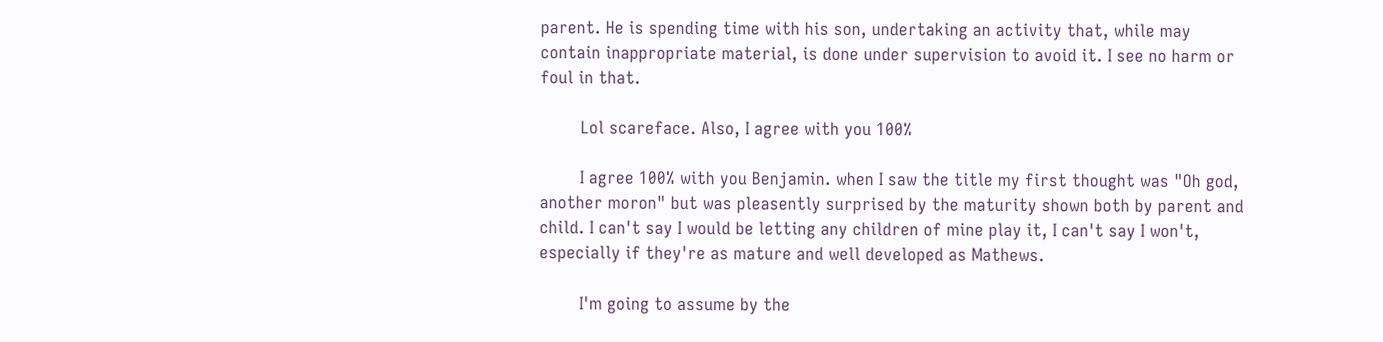parent. He is spending time with his son, undertaking an activity that, while may contain inappropriate material, is done under supervision to avoid it. I see no harm or foul in that.

        Lol scareface. Also, I agree with you 100%

        I agree 100% with you Benjamin. when I saw the title my first thought was "Oh god, another moron" but was pleasently surprised by the maturity shown both by parent and child. I can't say I would be letting any children of mine play it, I can't say I won't, especially if they're as mature and well developed as Mathews.

        I'm going to assume by the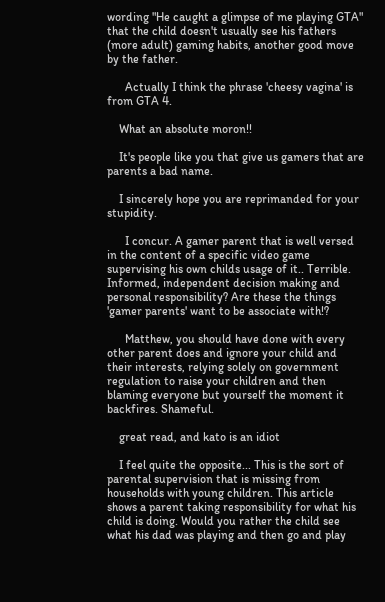wording "He caught a glimpse of me playing GTA" that the child doesn't usually see his fathers (more adult) gaming habits, another good move by the father.

      Actually I think the phrase 'cheesy vagina' is from GTA 4.

    What an absolute moron!!

    It's people like you that give us gamers that are parents a bad name.

    I sincerely hope you are reprimanded for your stupidity.

      I concur. A gamer parent that is well versed in the content of a specific video game supervising his own childs usage of it.. Terrible. Informed, independent decision making and personal responsibility? Are these the things 'gamer parents' want to be associate with!?

      Matthew, you should have done with every other parent does and ignore your child and their interests, relying solely on government regulation to raise your children and then blaming everyone but yourself the moment it backfires. Shameful.

    great read, and kato is an idiot

    I feel quite the opposite... This is the sort of parental supervision that is missing from households with young children. This article shows a parent taking responsibility for what his child is doing. Would you rather the child see what his dad was playing and then go and play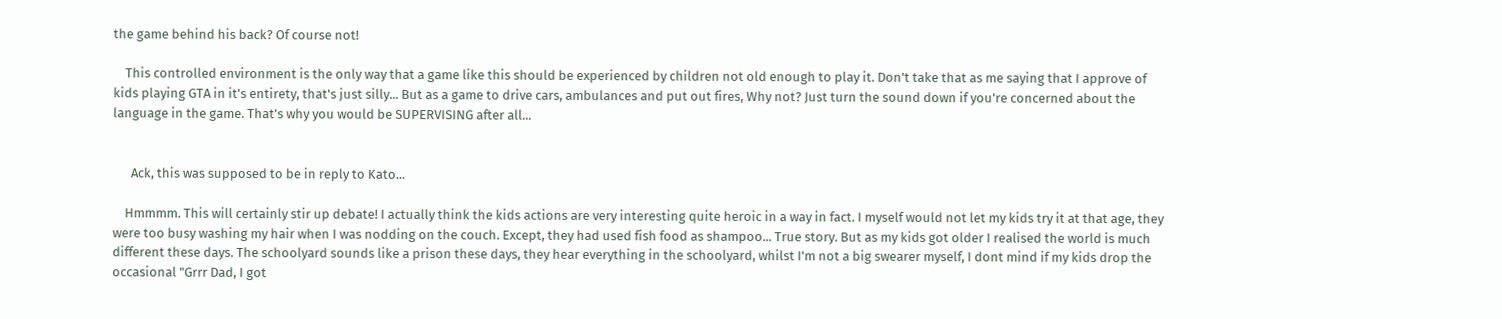the game behind his back? Of course not!

    This controlled environment is the only way that a game like this should be experienced by children not old enough to play it. Don't take that as me saying that I approve of kids playing GTA in it's entirety, that's just silly... But as a game to drive cars, ambulances and put out fires, Why not? Just turn the sound down if you're concerned about the language in the game. That's why you would be SUPERVISING after all...


      Ack, this was supposed to be in reply to Kato...

    Hmmmm. This will certainly stir up debate! I actually think the kids actions are very interesting quite heroic in a way in fact. I myself would not let my kids try it at that age, they were too busy washing my hair when I was nodding on the couch. Except, they had used fish food as shampoo... True story. But as my kids got older I realised the world is much different these days. The schoolyard sounds like a prison these days, they hear everything in the schoolyard, whilst I'm not a big swearer myself, I dont mind if my kids drop the occasional "Grrr Dad, I got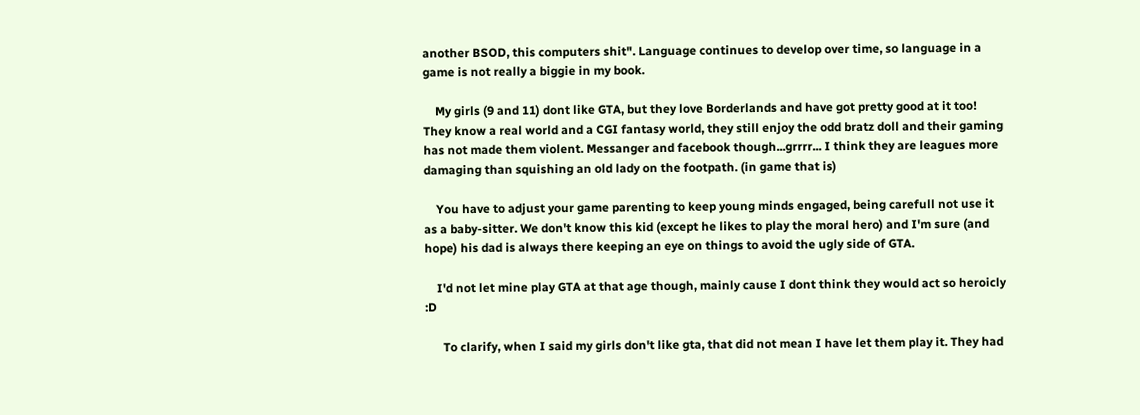another BSOD, this computers shit". Language continues to develop over time, so language in a game is not really a biggie in my book.

    My girls (9 and 11) dont like GTA, but they love Borderlands and have got pretty good at it too! They know a real world and a CGI fantasy world, they still enjoy the odd bratz doll and their gaming has not made them violent. Messanger and facebook though...grrrr... I think they are leagues more damaging than squishing an old lady on the footpath. (in game that is)

    You have to adjust your game parenting to keep young minds engaged, being carefull not use it as a baby-sitter. We don't know this kid (except he likes to play the moral hero) and I'm sure (and hope) his dad is always there keeping an eye on things to avoid the ugly side of GTA.

    I'd not let mine play GTA at that age though, mainly cause I dont think they would act so heroicly :D

      To clarify, when I said my girls don't like gta, that did not mean I have let them play it. They had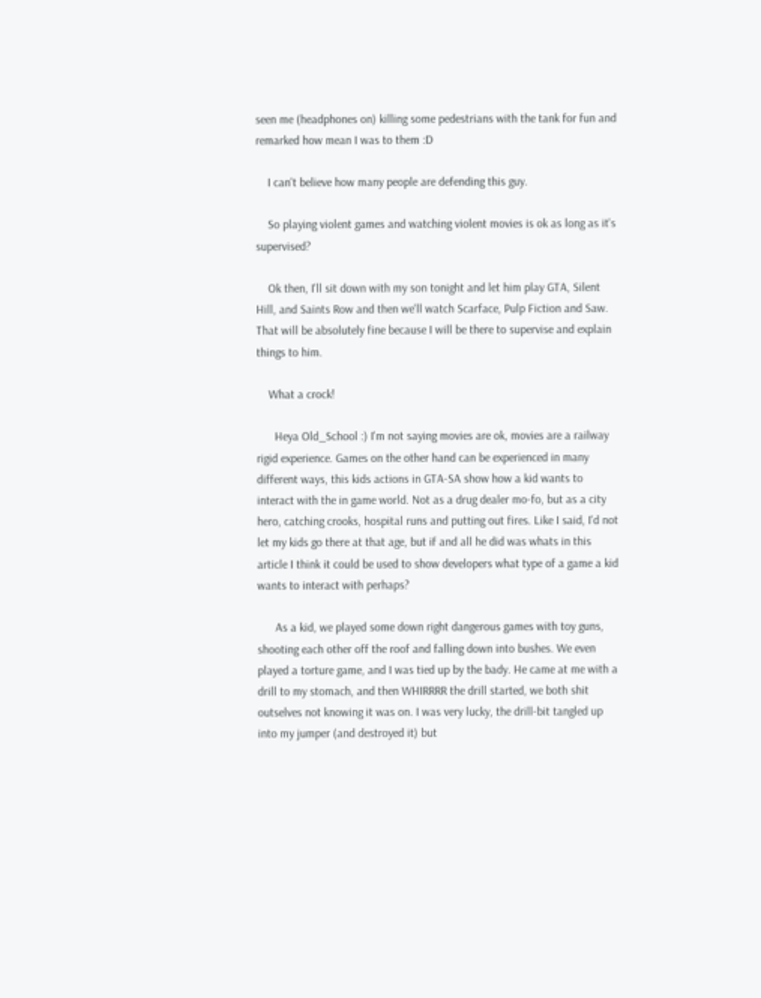seen me (headphones on) killing some pedestrians with the tank for fun and remarked how mean I was to them :D

    I can't believe how many people are defending this guy.

    So playing violent games and watching violent movies is ok as long as it's supervised?

    Ok then, I'll sit down with my son tonight and let him play GTA, Silent Hill, and Saints Row and then we'll watch Scarface, Pulp Fiction and Saw. That will be absolutely fine because I will be there to supervise and explain things to him.

    What a crock!

      Heya Old_School :) I'm not saying movies are ok, movies are a railway rigid experience. Games on the other hand can be experienced in many different ways, this kids actions in GTA-SA show how a kid wants to interact with the in game world. Not as a drug dealer mo-fo, but as a city hero, catching crooks, hospital runs and putting out fires. Like I said, I'd not let my kids go there at that age, but if and all he did was whats in this article I think it could be used to show developers what type of a game a kid wants to interact with perhaps?

      As a kid, we played some down right dangerous games with toy guns, shooting each other off the roof and falling down into bushes. We even played a torture game, and I was tied up by the bady. He came at me with a drill to my stomach, and then WHIRRRR the drill started, we both shit outselves not knowing it was on. I was very lucky, the drill-bit tangled up into my jumper (and destroyed it) but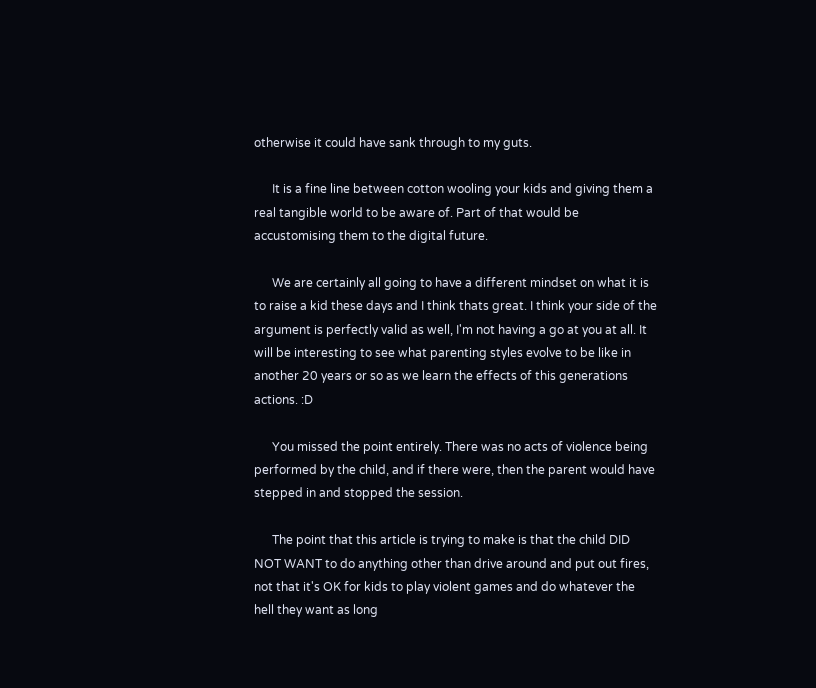otherwise it could have sank through to my guts.

      It is a fine line between cotton wooling your kids and giving them a real tangible world to be aware of. Part of that would be accustomising them to the digital future.

      We are certainly all going to have a different mindset on what it is to raise a kid these days and I think thats great. I think your side of the argument is perfectly valid as well, I'm not having a go at you at all. It will be interesting to see what parenting styles evolve to be like in another 20 years or so as we learn the effects of this generations actions. :D

      You missed the point entirely. There was no acts of violence being performed by the child, and if there were, then the parent would have stepped in and stopped the session.

      The point that this article is trying to make is that the child DID NOT WANT to do anything other than drive around and put out fires, not that it's OK for kids to play violent games and do whatever the hell they want as long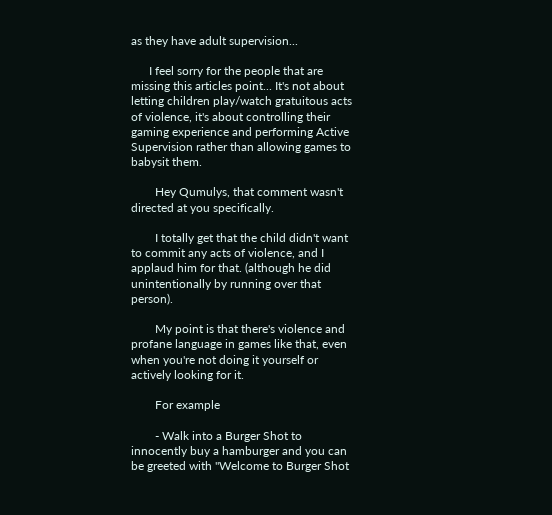as they have adult supervision...

      I feel sorry for the people that are missing this articles point... It's not about letting children play/watch gratuitous acts of violence, it's about controlling their gaming experience and performing Active Supervision rather than allowing games to babysit them.

        Hey Qumulys, that comment wasn't directed at you specifically.

        I totally get that the child didn't want to commit any acts of violence, and I applaud him for that. (although he did unintentionally by running over that person).

        My point is that there's violence and profane language in games like that, even when you're not doing it yourself or actively looking for it.

        For example

        - Walk into a Burger Shot to innocently buy a hamburger and you can be greeted with "Welcome to Burger Shot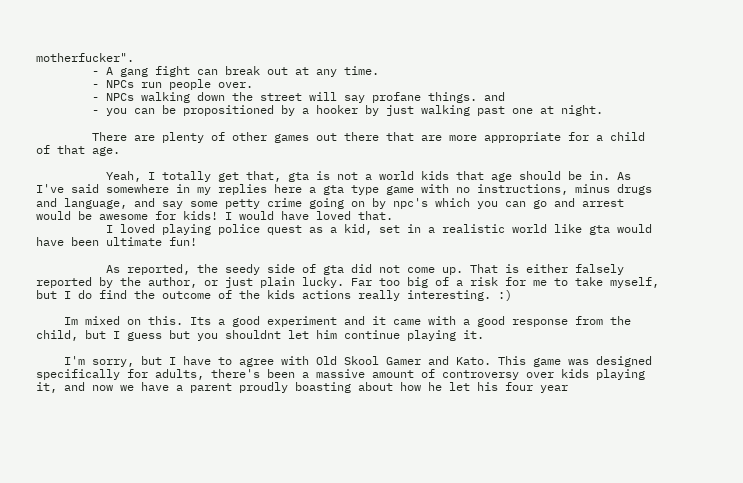motherfucker".
        - A gang fight can break out at any time.
        - NPCs run people over.
        - NPCs walking down the street will say profane things. and
        - you can be propositioned by a hooker by just walking past one at night.

        There are plenty of other games out there that are more appropriate for a child of that age.

          Yeah, I totally get that, gta is not a world kids that age should be in. As I've said somewhere in my replies here a gta type game with no instructions, minus drugs and language, and say some petty crime going on by npc's which you can go and arrest would be awesome for kids! I would have loved that.
          I loved playing police quest as a kid, set in a realistic world like gta would have been ultimate fun!

          As reported, the seedy side of gta did not come up. That is either falsely reported by the author, or just plain lucky. Far too big of a risk for me to take myself, but I do find the outcome of the kids actions really interesting. :)

    Im mixed on this. Its a good experiment and it came with a good response from the child, but I guess but you shouldnt let him continue playing it.

    I'm sorry, but I have to agree with Old Skool Gamer and Kato. This game was designed specifically for adults, there's been a massive amount of controversy over kids playing it, and now we have a parent proudly boasting about how he let his four year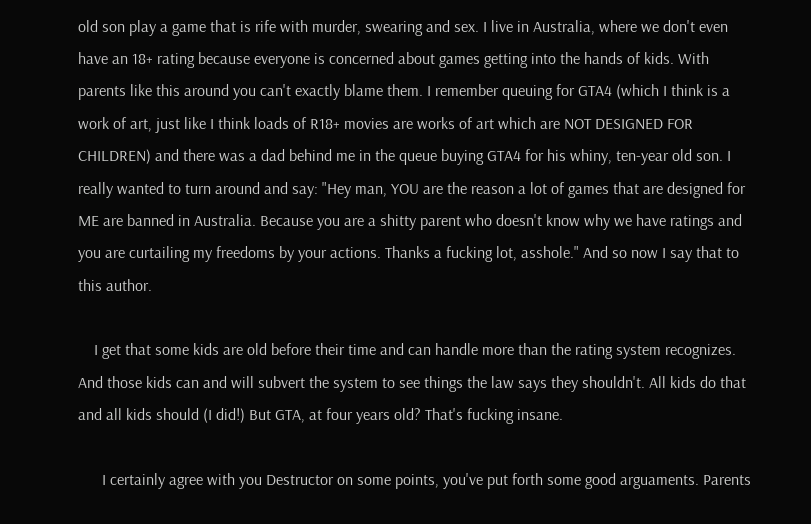old son play a game that is rife with murder, swearing and sex. I live in Australia, where we don't even have an 18+ rating because everyone is concerned about games getting into the hands of kids. With parents like this around you can't exactly blame them. I remember queuing for GTA4 (which I think is a work of art, just like I think loads of R18+ movies are works of art which are NOT DESIGNED FOR CHILDREN) and there was a dad behind me in the queue buying GTA4 for his whiny, ten-year old son. I really wanted to turn around and say: "Hey man, YOU are the reason a lot of games that are designed for ME are banned in Australia. Because you are a shitty parent who doesn't know why we have ratings and you are curtailing my freedoms by your actions. Thanks a fucking lot, asshole." And so now I say that to this author.

    I get that some kids are old before their time and can handle more than the rating system recognizes. And those kids can and will subvert the system to see things the law says they shouldn't. All kids do that and all kids should (I did!) But GTA, at four years old? That's fucking insane.

      I certainly agree with you Destructor on some points, you've put forth some good arguaments. Parents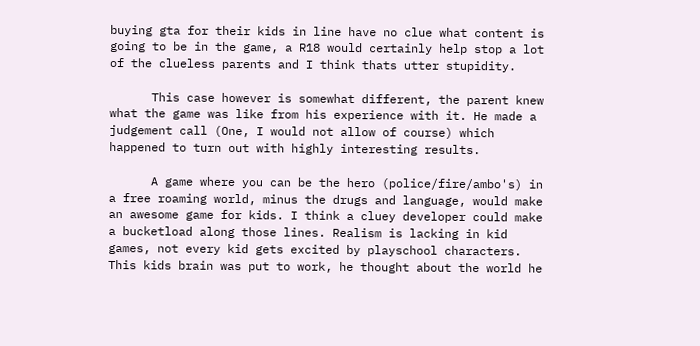buying gta for their kids in line have no clue what content is going to be in the game, a R18 would certainly help stop a lot of the clueless parents and I think thats utter stupidity.

      This case however is somewhat different, the parent knew what the game was like from his experience with it. He made a judgement call (One, I would not allow of course) which happened to turn out with highly interesting results.

      A game where you can be the hero (police/fire/ambo's) in a free roaming world, minus the drugs and language, would make an awesome game for kids. I think a cluey developer could make a bucketload along those lines. Realism is lacking in kid games, not every kid gets excited by playschool characters. This kids brain was put to work, he thought about the world he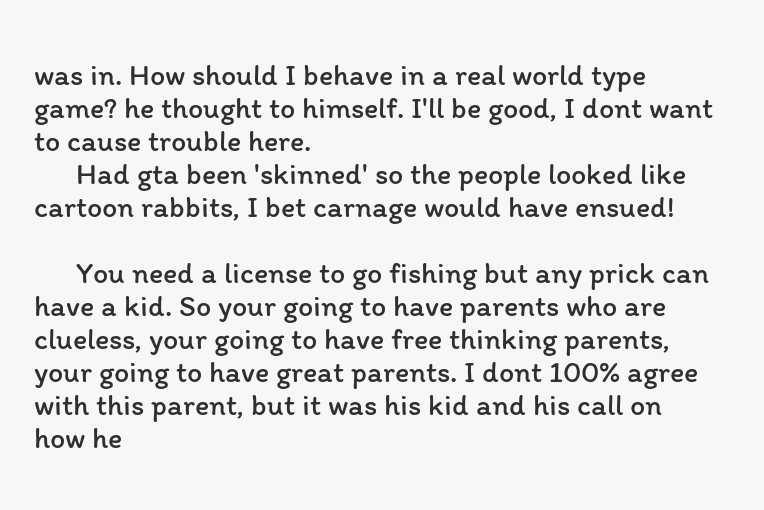was in. How should I behave in a real world type game? he thought to himself. I'll be good, I dont want to cause trouble here.
      Had gta been 'skinned' so the people looked like cartoon rabbits, I bet carnage would have ensued!

      You need a license to go fishing but any prick can have a kid. So your going to have parents who are clueless, your going to have free thinking parents, your going to have great parents. I dont 100% agree with this parent, but it was his kid and his call on how he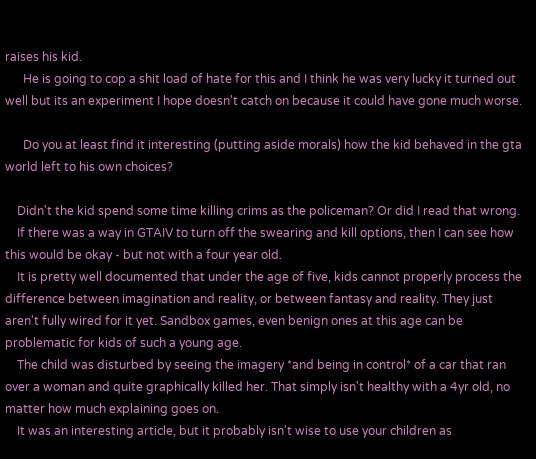raises his kid.
      He is going to cop a shit load of hate for this and I think he was very lucky it turned out well but its an experiment I hope doesn't catch on because it could have gone much worse.

      Do you at least find it interesting (putting aside morals) how the kid behaved in the gta world left to his own choices?

    Didn't the kid spend some time killing crims as the policeman? Or did I read that wrong.
    If there was a way in GTAIV to turn off the swearing and kill options, then I can see how this would be okay - but not with a four year old.
    It is pretty well documented that under the age of five, kids cannot properly process the difference between imagination and reality, or between fantasy and reality. They just aren't fully wired for it yet. Sandbox games, even benign ones at this age can be problematic for kids of such a young age.
    The child was disturbed by seeing the imagery *and being in control* of a car that ran over a woman and quite graphically killed her. That simply isn't healthy with a 4yr old, no matter how much explaining goes on.
    It was an interesting article, but it probably isn't wise to use your children as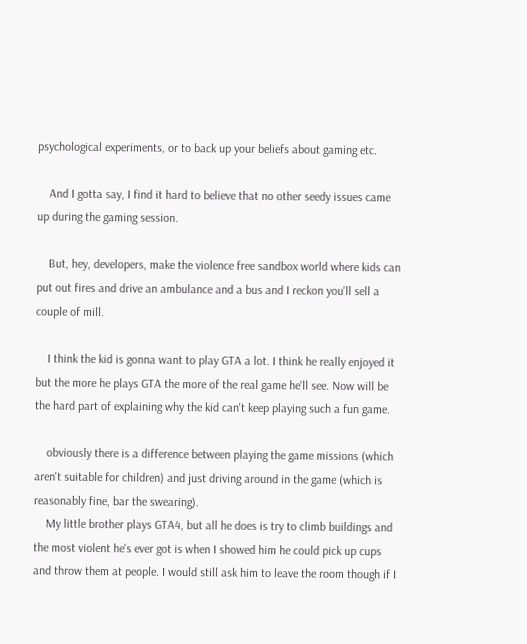psychological experiments, or to back up your beliefs about gaming etc.

    And I gotta say, I find it hard to believe that no other seedy issues came up during the gaming session.

    But, hey, developers, make the violence free sandbox world where kids can put out fires and drive an ambulance and a bus and I reckon you'll sell a couple of mill.

    I think the kid is gonna want to play GTA a lot. I think he really enjoyed it but the more he plays GTA the more of the real game he'll see. Now will be the hard part of explaining why the kid can't keep playing such a fun game.

    obviously there is a difference between playing the game missions (which aren't suitable for children) and just driving around in the game (which is reasonably fine, bar the swearing).
    My little brother plays GTA4, but all he does is try to climb buildings and the most violent he's ever got is when I showed him he could pick up cups and throw them at people. I would still ask him to leave the room though if I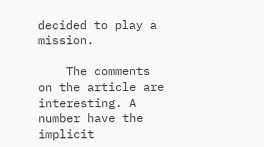decided to play a mission.

    The comments on the article are interesting. A number have the implicit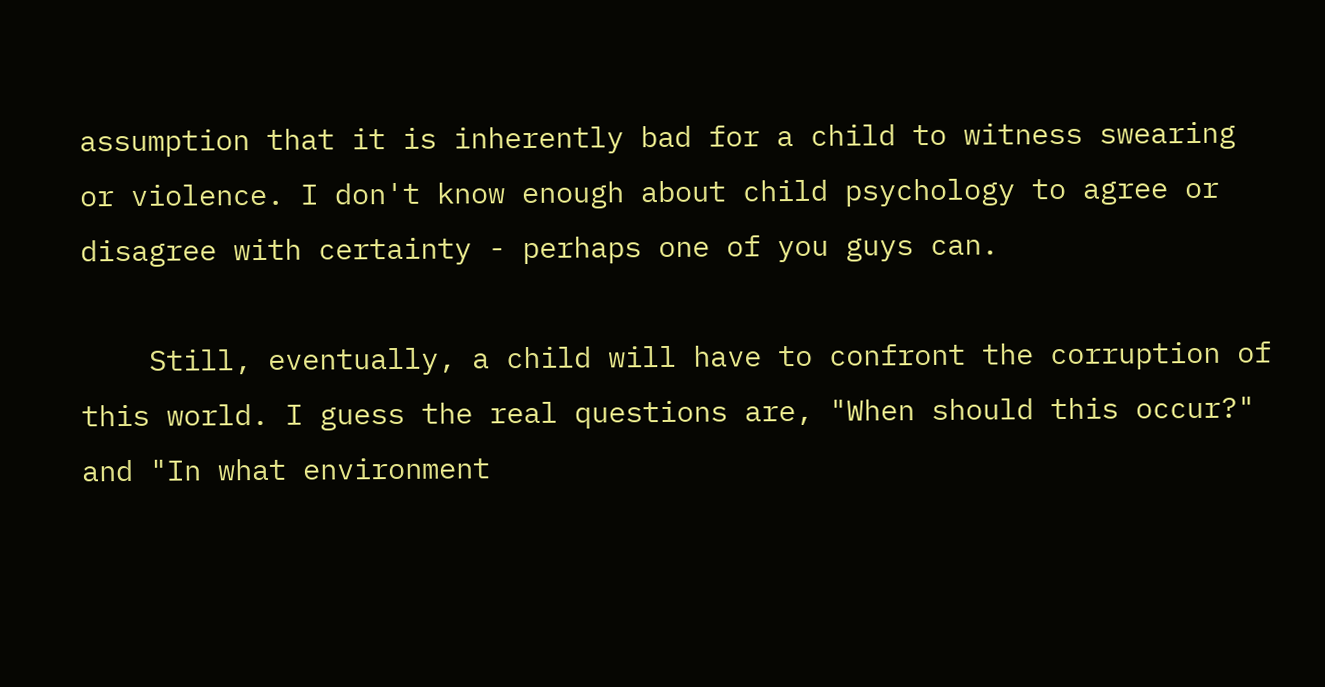assumption that it is inherently bad for a child to witness swearing or violence. I don't know enough about child psychology to agree or disagree with certainty - perhaps one of you guys can.

    Still, eventually, a child will have to confront the corruption of this world. I guess the real questions are, "When should this occur?" and "In what environment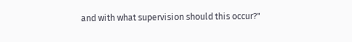and with what supervision should this occur?"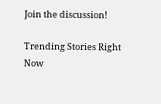Join the discussion!

Trending Stories Right Now